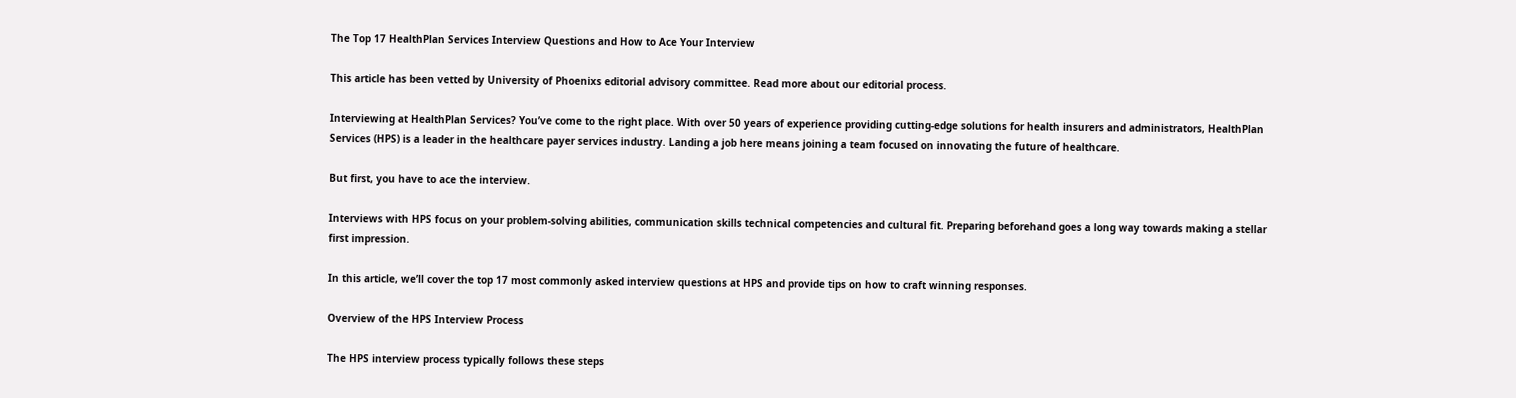The Top 17 HealthPlan Services Interview Questions and How to Ace Your Interview

This article has been vetted by University of Phoenixs editorial advisory committee. Read more about our editorial process.

Interviewing at HealthPlan Services? You’ve come to the right place. With over 50 years of experience providing cutting-edge solutions for health insurers and administrators, HealthPlan Services (HPS) is a leader in the healthcare payer services industry. Landing a job here means joining a team focused on innovating the future of healthcare.

But first, you have to ace the interview.

Interviews with HPS focus on your problem-solving abilities, communication skills technical competencies and cultural fit. Preparing beforehand goes a long way towards making a stellar first impression.

In this article, we’ll cover the top 17 most commonly asked interview questions at HPS and provide tips on how to craft winning responses.

Overview of the HPS Interview Process

The HPS interview process typically follows these steps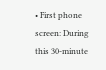• First phone screen: During this 30-minute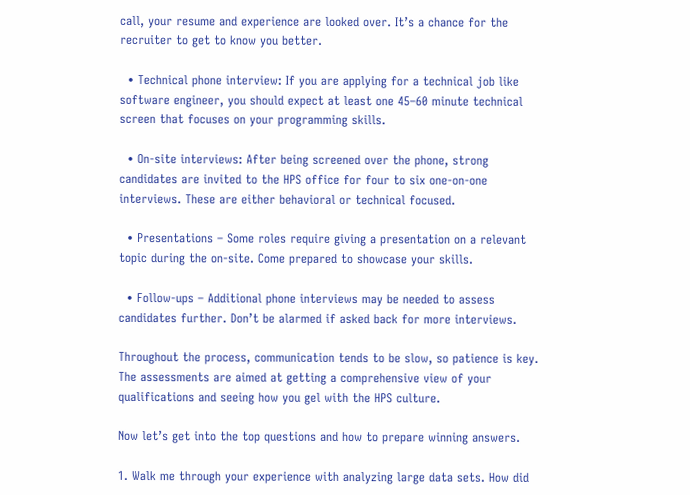call, your resume and experience are looked over. It’s a chance for the recruiter to get to know you better.

  • Technical phone interview: If you are applying for a technical job like software engineer, you should expect at least one 45–60 minute technical screen that focuses on your programming skills.

  • On-site interviews: After being screened over the phone, strong candidates are invited to the HPS office for four to six one-on-one interviews. These are either behavioral or technical focused.

  • Presentations – Some roles require giving a presentation on a relevant topic during the on-site. Come prepared to showcase your skills.

  • Follow-ups – Additional phone interviews may be needed to assess candidates further. Don’t be alarmed if asked back for more interviews.

Throughout the process, communication tends to be slow, so patience is key. The assessments are aimed at getting a comprehensive view of your qualifications and seeing how you gel with the HPS culture.

Now let’s get into the top questions and how to prepare winning answers.

1. Walk me through your experience with analyzing large data sets. How did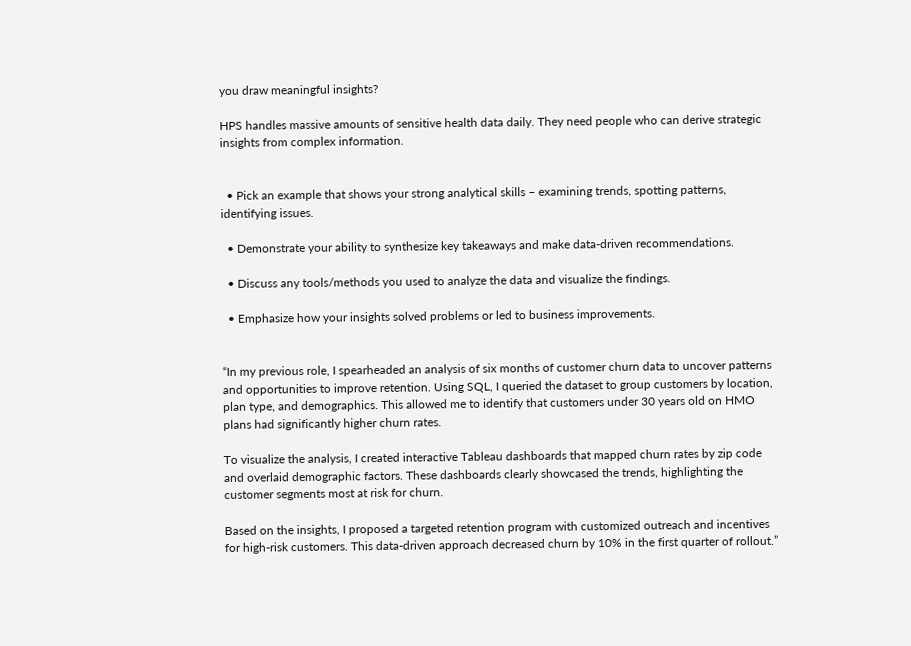you draw meaningful insights?

HPS handles massive amounts of sensitive health data daily. They need people who can derive strategic insights from complex information.


  • Pick an example that shows your strong analytical skills – examining trends, spotting patterns, identifying issues.

  • Demonstrate your ability to synthesize key takeaways and make data-driven recommendations.

  • Discuss any tools/methods you used to analyze the data and visualize the findings.

  • Emphasize how your insights solved problems or led to business improvements.


“In my previous role, I spearheaded an analysis of six months of customer churn data to uncover patterns and opportunities to improve retention. Using SQL, I queried the dataset to group customers by location, plan type, and demographics. This allowed me to identify that customers under 30 years old on HMO plans had significantly higher churn rates.

To visualize the analysis, I created interactive Tableau dashboards that mapped churn rates by zip code and overlaid demographic factors. These dashboards clearly showcased the trends, highlighting the customer segments most at risk for churn.

Based on the insights, I proposed a targeted retention program with customized outreach and incentives for high-risk customers. This data-driven approach decreased churn by 10% in the first quarter of rollout.”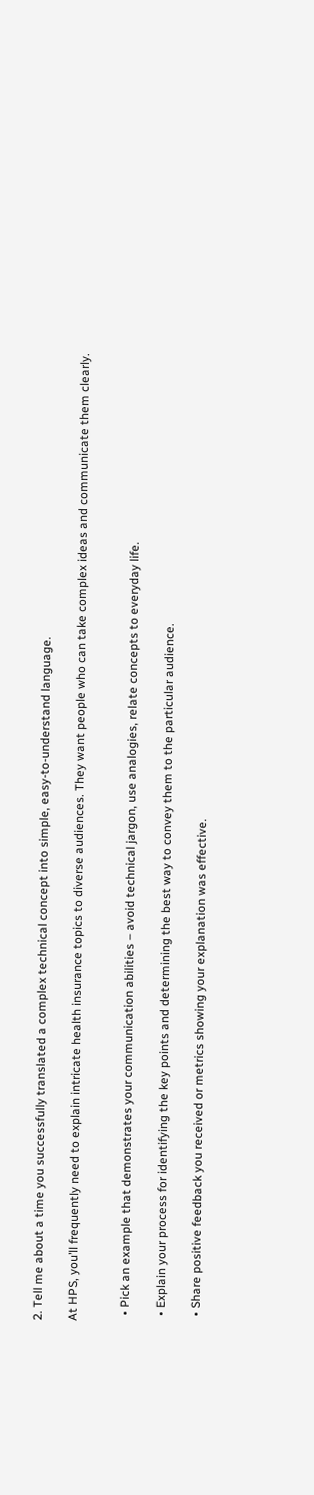2. Tell me about a time you successfully translated a complex technical concept into simple, easy-to-understand language.

At HPS, you’ll frequently need to explain intricate health insurance topics to diverse audiences. They want people who can take complex ideas and communicate them clearly.


  • Pick an example that demonstrates your communication abilities – avoid technical jargon, use analogies, relate concepts to everyday life.

  • Explain your process for identifying the key points and determining the best way to convey them to the particular audience.

  • Share positive feedback you received or metrics showing your explanation was effective.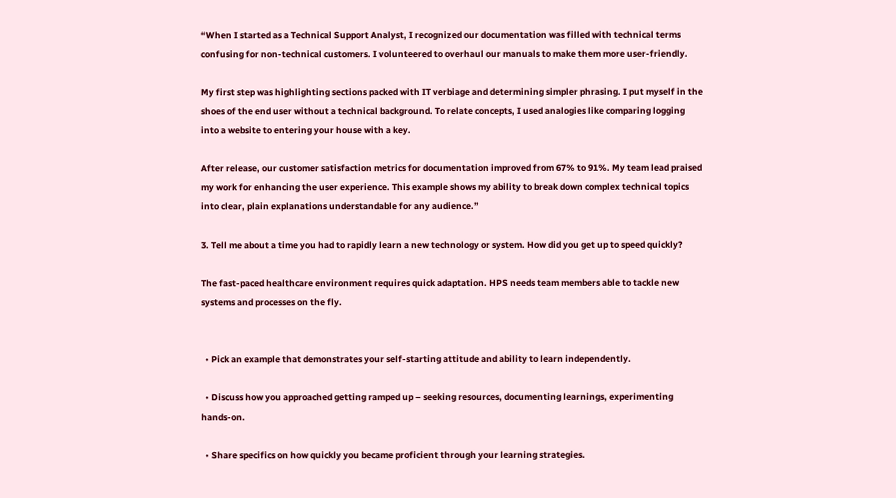“When I started as a Technical Support Analyst, I recognized our documentation was filled with technical terms confusing for non-technical customers. I volunteered to overhaul our manuals to make them more user-friendly.

My first step was highlighting sections packed with IT verbiage and determining simpler phrasing. I put myself in the shoes of the end user without a technical background. To relate concepts, I used analogies like comparing logging into a website to entering your house with a key.

After release, our customer satisfaction metrics for documentation improved from 67% to 91%. My team lead praised my work for enhancing the user experience. This example shows my ability to break down complex technical topics into clear, plain explanations understandable for any audience.”

3. Tell me about a time you had to rapidly learn a new technology or system. How did you get up to speed quickly?

The fast-paced healthcare environment requires quick adaptation. HPS needs team members able to tackle new systems and processes on the fly.


  • Pick an example that demonstrates your self-starting attitude and ability to learn independently.

  • Discuss how you approached getting ramped up – seeking resources, documenting learnings, experimenting hands-on.

  • Share specifics on how quickly you became proficient through your learning strategies.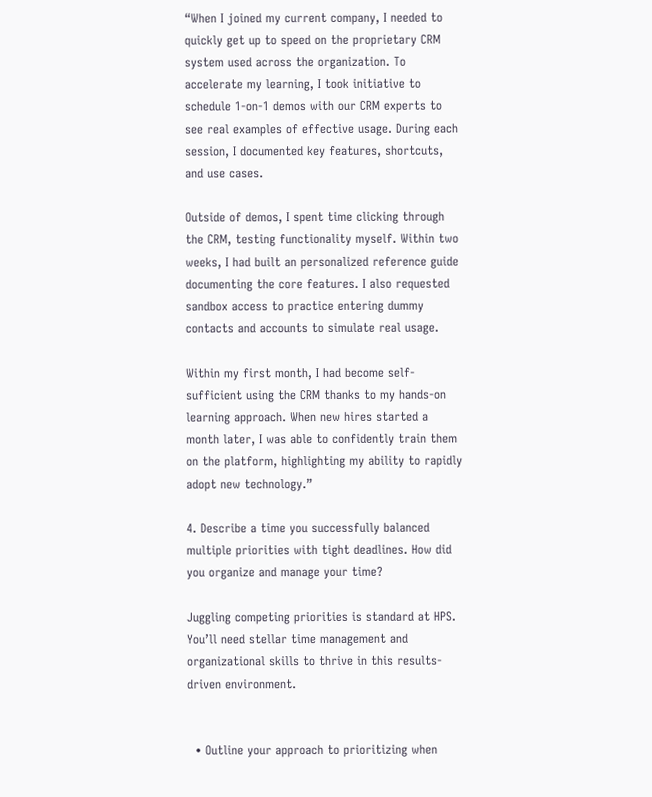“When I joined my current company, I needed to quickly get up to speed on the proprietary CRM system used across the organization. To accelerate my learning, I took initiative to schedule 1-on-1 demos with our CRM experts to see real examples of effective usage. During each session, I documented key features, shortcuts, and use cases.

Outside of demos, I spent time clicking through the CRM, testing functionality myself. Within two weeks, I had built an personalized reference guide documenting the core features. I also requested sandbox access to practice entering dummy contacts and accounts to simulate real usage.

Within my first month, I had become self-sufficient using the CRM thanks to my hands-on learning approach. When new hires started a month later, I was able to confidently train them on the platform, highlighting my ability to rapidly adopt new technology.”

4. Describe a time you successfully balanced multiple priorities with tight deadlines. How did you organize and manage your time?

Juggling competing priorities is standard at HPS. You’ll need stellar time management and organizational skills to thrive in this results-driven environment.


  • Outline your approach to prioritizing when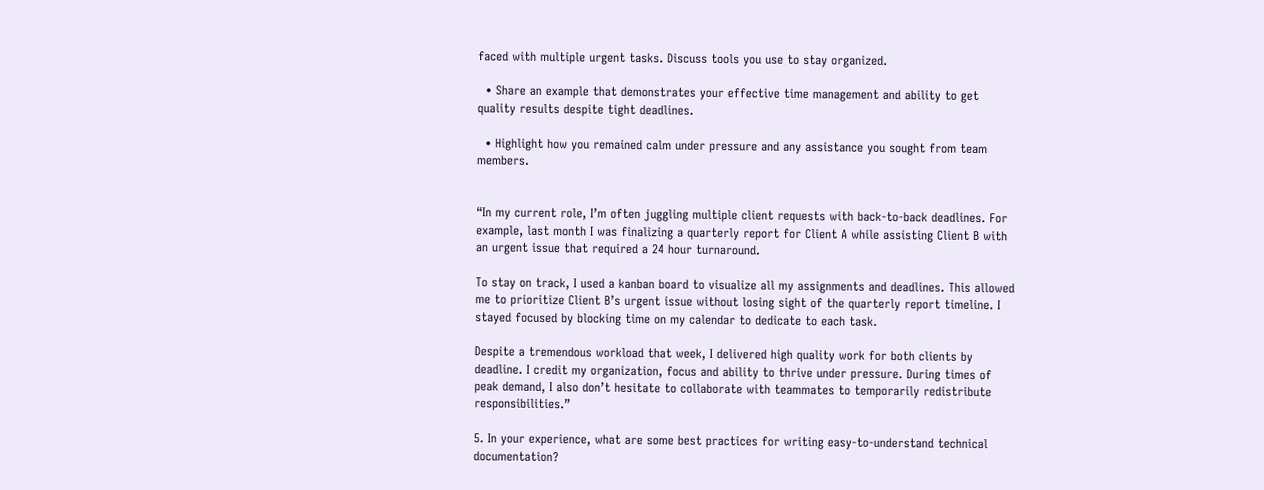faced with multiple urgent tasks. Discuss tools you use to stay organized.

  • Share an example that demonstrates your effective time management and ability to get quality results despite tight deadlines.

  • Highlight how you remained calm under pressure and any assistance you sought from team members.


“In my current role, I’m often juggling multiple client requests with back-to-back deadlines. For example, last month I was finalizing a quarterly report for Client A while assisting Client B with an urgent issue that required a 24 hour turnaround.

To stay on track, I used a kanban board to visualize all my assignments and deadlines. This allowed me to prioritize Client B’s urgent issue without losing sight of the quarterly report timeline. I stayed focused by blocking time on my calendar to dedicate to each task.

Despite a tremendous workload that week, I delivered high quality work for both clients by deadline. I credit my organization, focus and ability to thrive under pressure. During times of peak demand, I also don’t hesitate to collaborate with teammates to temporarily redistribute responsibilities.”

5. In your experience, what are some best practices for writing easy-to-understand technical documentation?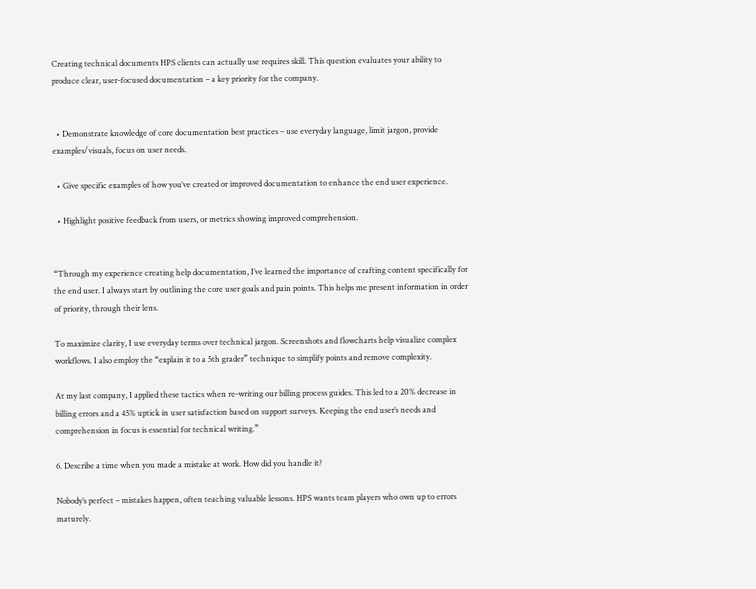Creating technical documents HPS clients can actually use requires skill. This question evaluates your ability to produce clear, user-focused documentation – a key priority for the company.


  • Demonstrate knowledge of core documentation best practices – use everyday language, limit jargon, provide examples/visuals, focus on user needs.

  • Give specific examples of how you’ve created or improved documentation to enhance the end user experience.

  • Highlight positive feedback from users, or metrics showing improved comprehension.


“Through my experience creating help documentation, I’ve learned the importance of crafting content specifically for the end user. I always start by outlining the core user goals and pain points. This helps me present information in order of priority, through their lens.

To maximize clarity, I use everyday terms over technical jargon. Screenshots and flowcharts help visualize complex workflows. I also employ the “explain it to a 5th grader” technique to simplify points and remove complexity.

At my last company, I applied these tactics when re-writing our billing process guides. This led to a 20% decrease in billing errors and a 45% uptick in user satisfaction based on support surveys. Keeping the end user’s needs and comprehension in focus is essential for technical writing.”

6. Describe a time when you made a mistake at work. How did you handle it?

Nobody’s perfect – mistakes happen, often teaching valuable lessons. HPS wants team players who own up to errors maturely.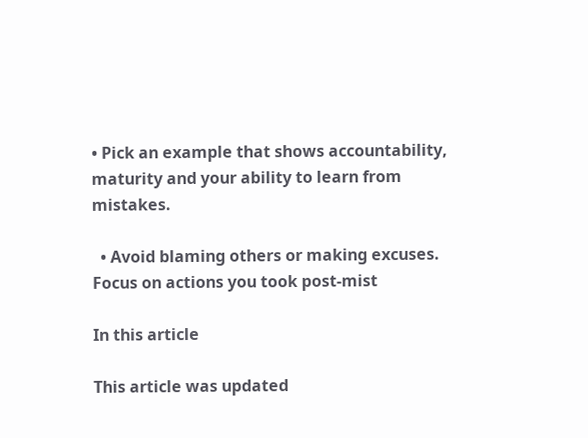• Pick an example that shows accountability, maturity and your ability to learn from mistakes.

  • Avoid blaming others or making excuses. Focus on actions you took post-mist

In this article

This article was updated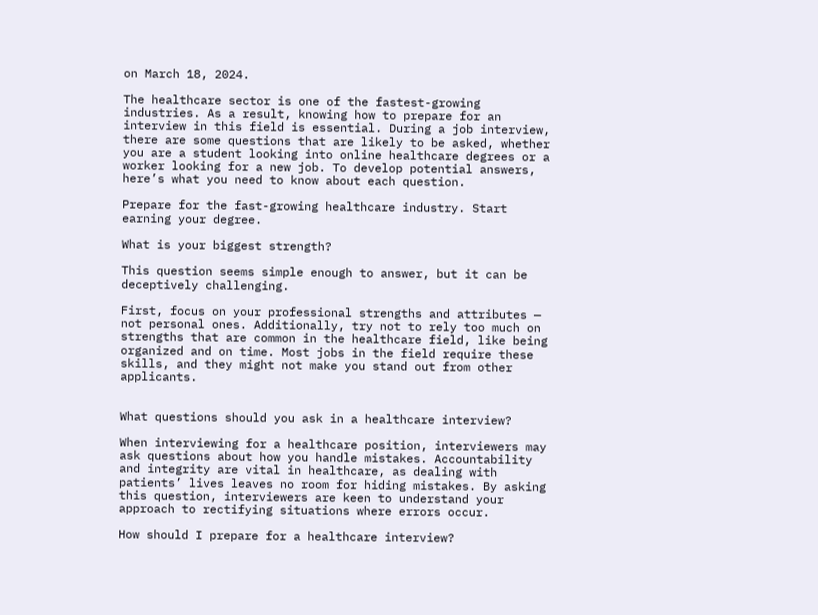on March 18, 2024.

The healthcare sector is one of the fastest-growing industries. As a result, knowing how to prepare for an interview in this field is essential. During a job interview, there are some questions that are likely to be asked, whether you are a student looking into online healthcare degrees or a worker looking for a new job. To develop potential answers, here’s what you need to know about each question.

Prepare for the fast-growing healthcare industry. Start earning your degree.

What is your biggest strength?

This question seems simple enough to answer, but it can be deceptively challenging.

First, focus on your professional strengths and attributes — not personal ones. Additionally, try not to rely too much on strengths that are common in the healthcare field, like being organized and on time. Most jobs in the field require these skills, and they might not make you stand out from other applicants.


What questions should you ask in a healthcare interview?

When interviewing for a healthcare position, interviewers may ask questions about how you handle mistakes. Accountability and integrity are vital in healthcare, as dealing with patients’ lives leaves no room for hiding mistakes. By asking this question, interviewers are keen to understand your approach to rectifying situations where errors occur.

How should I prepare for a healthcare interview?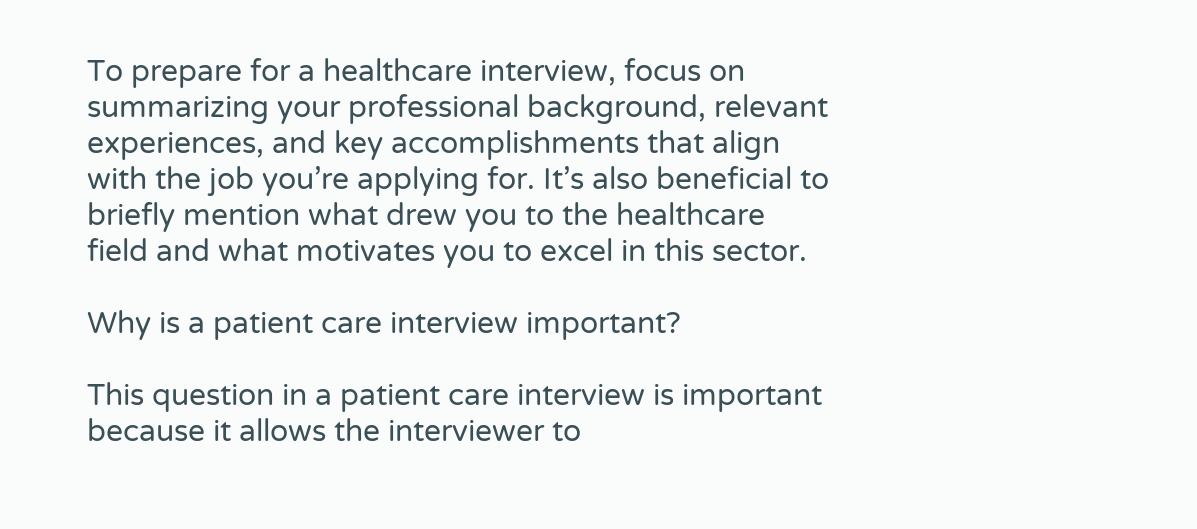To prepare for a healthcare interview, focus on summarizing your professional background, relevant experiences, and key accomplishments that align with the job you’re applying for. It’s also beneficial to briefly mention what drew you to the healthcare field and what motivates you to excel in this sector.

Why is a patient care interview important?

This question in a patient care interview is important because it allows the interviewer to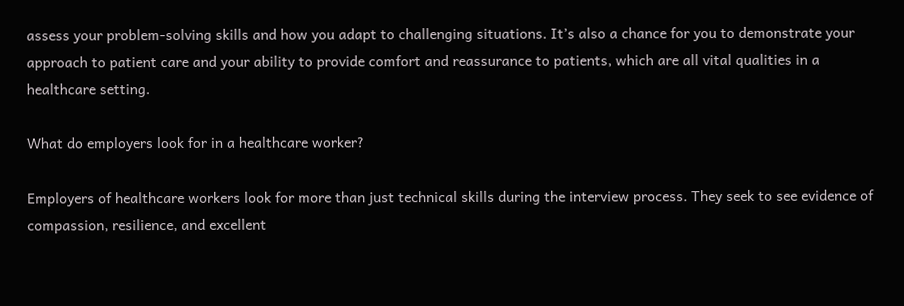assess your problem-solving skills and how you adapt to challenging situations. It’s also a chance for you to demonstrate your approach to patient care and your ability to provide comfort and reassurance to patients, which are all vital qualities in a healthcare setting.

What do employers look for in a healthcare worker?

Employers of healthcare workers look for more than just technical skills during the interview process. They seek to see evidence of compassion, resilience, and excellent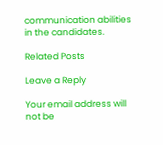communication abilities in the candidates.

Related Posts

Leave a Reply

Your email address will not be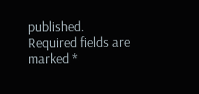published. Required fields are marked *